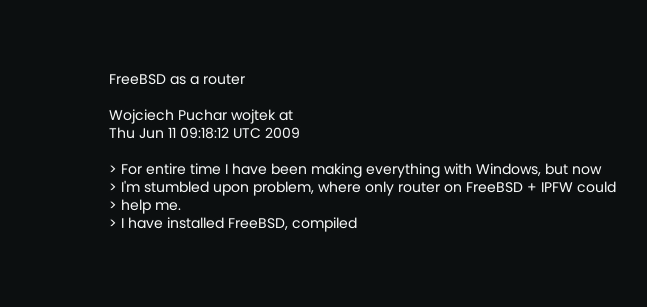FreeBSD as a router

Wojciech Puchar wojtek at
Thu Jun 11 09:18:12 UTC 2009

> For entire time I have been making everything with Windows, but now
> I'm stumbled upon problem, where only router on FreeBSD + IPFW could
> help me.
> I have installed FreeBSD, compiled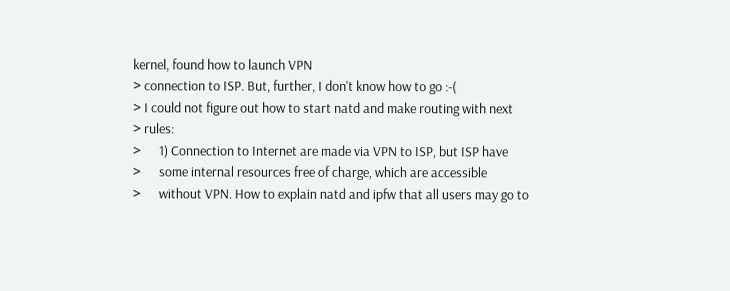kernel, found how to launch VPN
> connection to ISP. But, further, I don't know how to go :-(
> I could not figure out how to start natd and make routing with next
> rules:
>      1) Connection to Internet are made via VPN to ISP, but ISP have
>      some internal resources free of charge, which are accessible
>      without VPN. How to explain natd and ipfw that all users may go to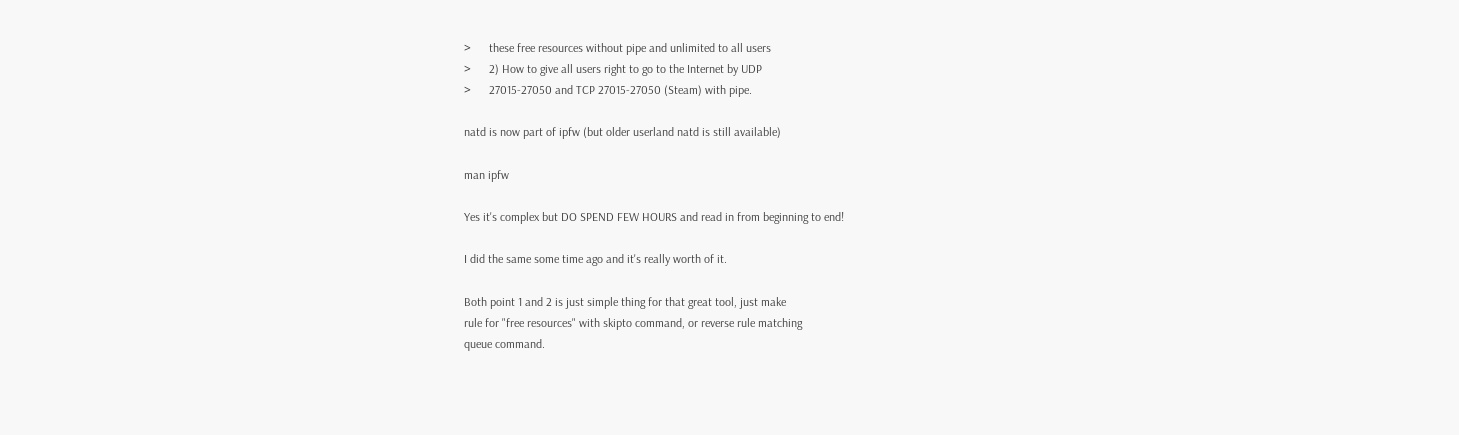>      these free resources without pipe and unlimited to all users
>      2) How to give all users right to go to the Internet by UDP
>      27015-27050 and TCP 27015-27050 (Steam) with pipe.

natd is now part of ipfw (but older userland natd is still available)

man ipfw

Yes it's complex but DO SPEND FEW HOURS and read in from beginning to end!

I did the same some time ago and it's really worth of it.

Both point 1 and 2 is just simple thing for that great tool, just make
rule for "free resources" with skipto command, or reverse rule matching
queue command.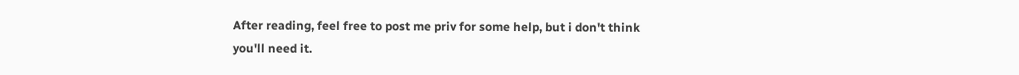After reading, feel free to post me priv for some help, but i don't think
you'll need it.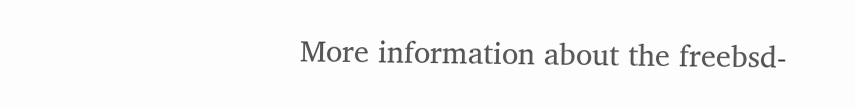More information about the freebsd-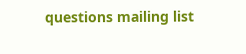questions mailing list